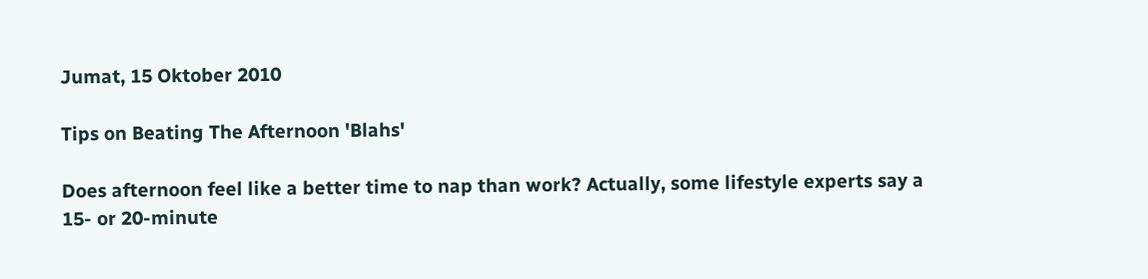Jumat, 15 Oktober 2010

Tips on Beating The Afternoon 'Blahs'

Does afternoon feel like a better time to nap than work? Actually, some lifestyle experts say a 15- or 20-minute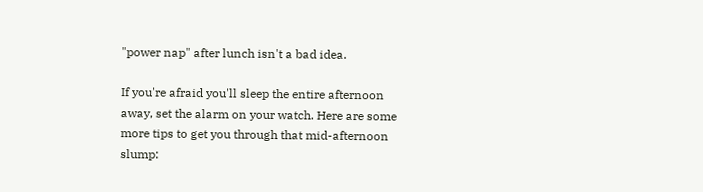"power nap" after lunch isn't a bad idea.

If you're afraid you'll sleep the entire afternoon away, set the alarm on your watch. Here are some more tips to get you through that mid-afternoon slump: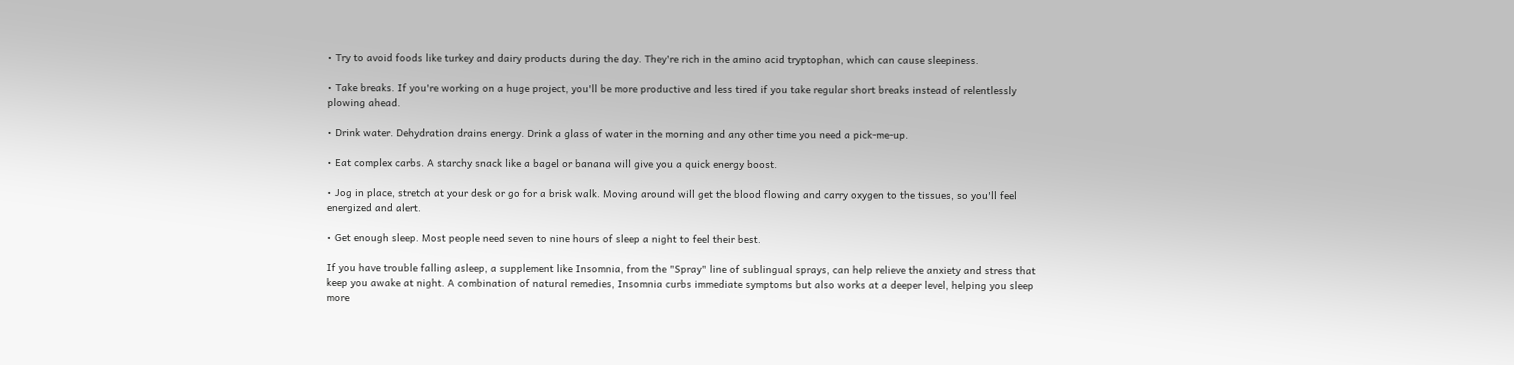• Try to avoid foods like turkey and dairy products during the day. They're rich in the amino acid tryptophan, which can cause sleepiness.

• Take breaks. If you're working on a huge project, you'll be more productive and less tired if you take regular short breaks instead of relentlessly plowing ahead.

• Drink water. Dehydration drains energy. Drink a glass of water in the morning and any other time you need a pick-me-up.

• Eat complex carbs. A starchy snack like a bagel or banana will give you a quick energy boost.

• Jog in place, stretch at your desk or go for a brisk walk. Moving around will get the blood flowing and carry oxygen to the tissues, so you'll feel energized and alert.

• Get enough sleep. Most people need seven to nine hours of sleep a night to feel their best.

If you have trouble falling asleep, a supplement like Insomnia, from the "Spray" line of sublingual sprays, can help relieve the anxiety and stress that keep you awake at night. A combination of natural remedies, Insomnia curbs immediate symptoms but also works at a deeper level, helping you sleep more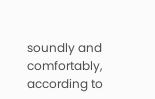soundly and comfortably, according to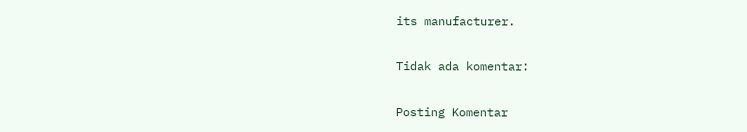its manufacturer.

Tidak ada komentar:

Posting Komentar